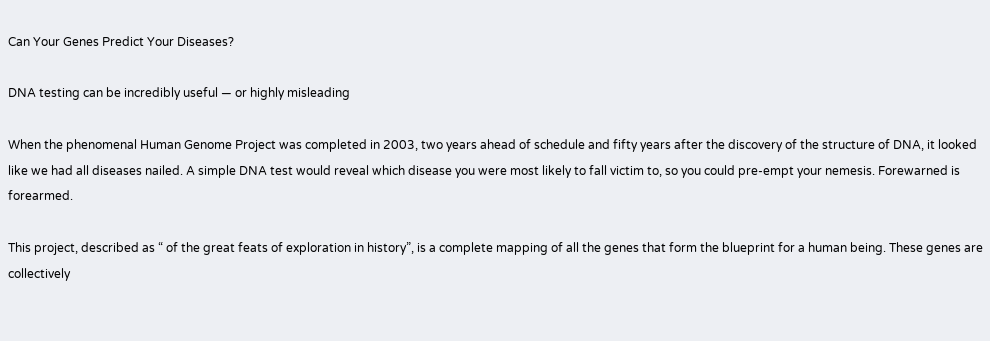Can Your Genes Predict Your Diseases?

DNA testing can be incredibly useful — or highly misleading

When the phenomenal Human Genome Project was completed in 2003, two years ahead of schedule and fifty years after the discovery of the structure of DNA, it looked like we had all diseases nailed. A simple DNA test would reveal which disease you were most likely to fall victim to, so you could pre-empt your nemesis. Forewarned is forearmed.

This project, described as “ of the great feats of exploration in history”, is a complete mapping of all the genes that form the blueprint for a human being. These genes are collectively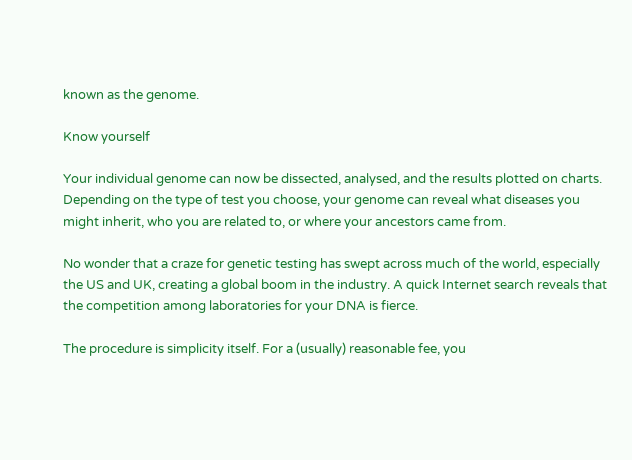known as the genome.

Know yourself

Your individual genome can now be dissected, analysed, and the results plotted on charts. Depending on the type of test you choose, your genome can reveal what diseases you might inherit, who you are related to, or where your ancestors came from.

No wonder that a craze for genetic testing has swept across much of the world, especially the US and UK, creating a global boom in the industry. A quick Internet search reveals that the competition among laboratories for your DNA is fierce.

The procedure is simplicity itself. For a (usually) reasonable fee, you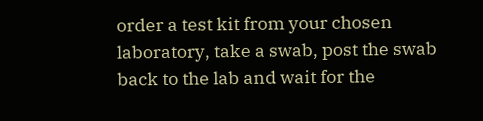order a test kit from your chosen laboratory, take a swab, post the swab back to the lab and wait for the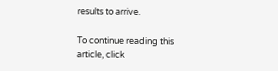results to arrive.

To continue reading this article, click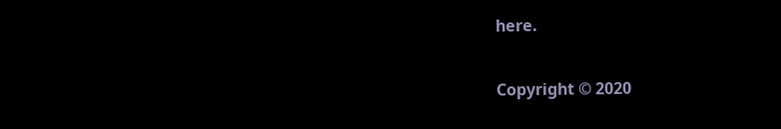here.

Copyright © 2020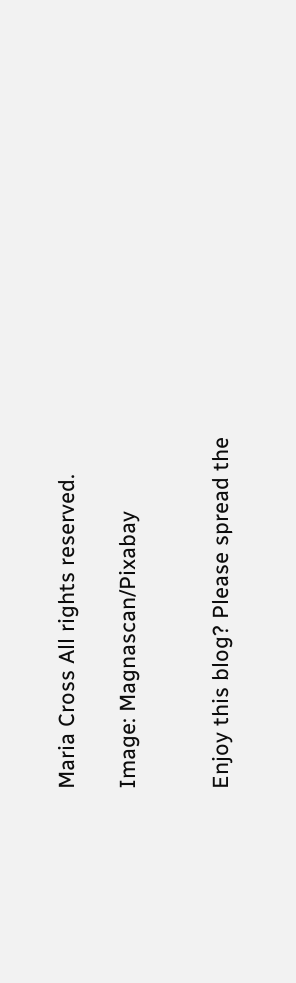Maria Cross All rights reserved.

Image: Magnascan/Pixabay


Enjoy this blog? Please spread the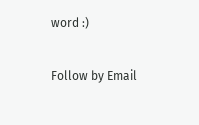word :)

Follow by Email